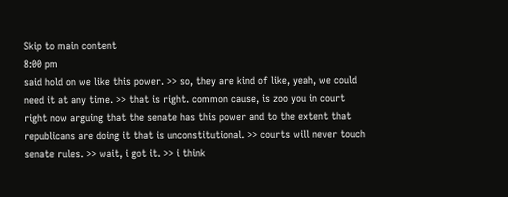Skip to main content
8:00 pm
said hold on we like this power. >> so, they are kind of like, yeah, we could need it at any time. >> that is right. common cause, is zoo you in court right now arguing that the senate has this power and to the extent that republicans are doing it that is unconstitutional. >> courts will never touch senate rules. >> wait, i got it. >> i think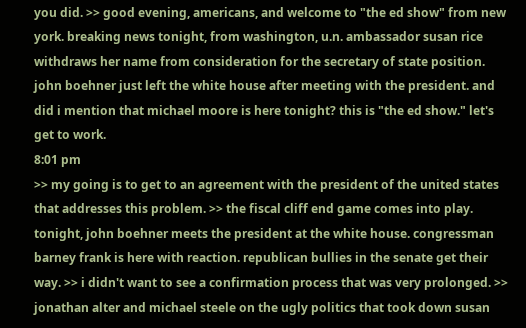you did. >> good evening, americans, and welcome to "the ed show" from new york. breaking news tonight, from washington, u.n. ambassador susan rice withdraws her name from consideration for the secretary of state position. john boehner just left the white house after meeting with the president. and did i mention that michael moore is here tonight? this is "the ed show." let's get to work.
8:01 pm
>> my going is to get to an agreement with the president of the united states that addresses this problem. >> the fiscal cliff end game comes into play. tonight, john boehner meets the president at the white house. congressman barney frank is here with reaction. republican bullies in the senate get their way. >> i didn't want to see a confirmation process that was very prolonged. >> jonathan alter and michael steele on the ugly politics that took down susan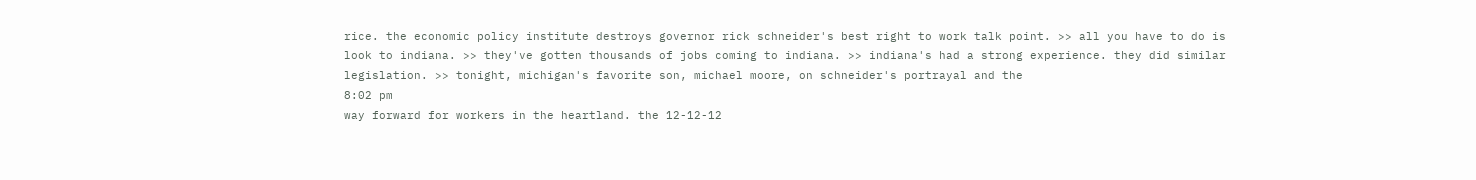rice. the economic policy institute destroys governor rick schneider's best right to work talk point. >> all you have to do is look to indiana. >> they've gotten thousands of jobs coming to indiana. >> indiana's had a strong experience. they did similar legislation. >> tonight, michigan's favorite son, michael moore, on schneider's portrayal and the
8:02 pm
way forward for workers in the heartland. the 12-12-12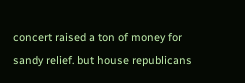concert raised a ton of money for sandy relief. but house republicans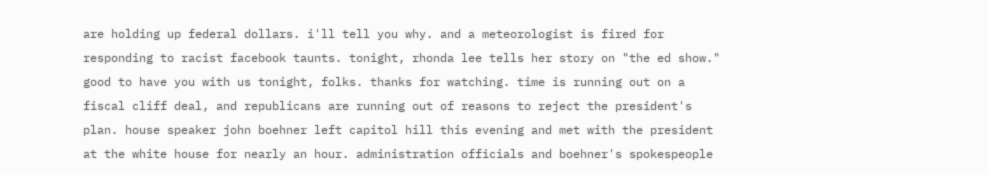are holding up federal dollars. i'll tell you why. and a meteorologist is fired for responding to racist facebook taunts. tonight, rhonda lee tells her story on "the ed show." good to have you with us tonight, folks. thanks for watching. time is running out on a fiscal cliff deal, and republicans are running out of reasons to reject the president's plan. house speaker john boehner left capitol hill this evening and met with the president at the white house for nearly an hour. administration officials and boehner's spokespeople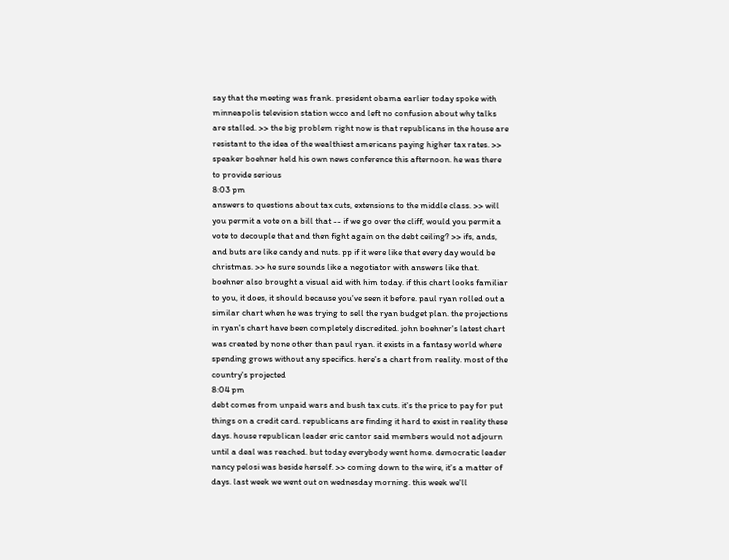say that the meeting was frank. president obama earlier today spoke with minneapolis television station wcco and left no confusion about why talks are stalled. >> the big problem right now is that republicans in the house are resistant to the idea of the wealthiest americans paying higher tax rates. >> speaker boehner held his own news conference this afternoon. he was there to provide serious
8:03 pm
answers to questions about tax cuts, extensions to the middle class. >> will you permit a vote on a bill that -- if we go over the cliff, would you permit a vote to decouple that and then fight again on the debt ceiling? >> ifs, ands, and buts are like candy and nuts. pp if it were like that every day would be christmas. >> he sure sounds like a negotiator with answers like that. boehner also brought a visual aid with him today. if this chart looks familiar to you, it does, it should because you've seen it before. paul ryan rolled out a similar chart when he was trying to sell the ryan budget plan. the projections in ryan's chart have been completely discredited. john boehner's latest chart was created by none other than paul ryan. it exists in a fantasy world where spending grows without any specifics. here's a chart from reality. most of the country's projected
8:04 pm
debt comes from unpaid wars and bush tax cuts. it's the price to pay for put things on a credit card. republicans are finding it hard to exist in reality these days. house republican leader eric cantor said members would not adjourn until a deal was reached. but today everybody went home. democratic leader nancy pelosi was beside herself. >> coming down to the wire, it's a matter of days. last week we went out on wednesday morning. this week we'll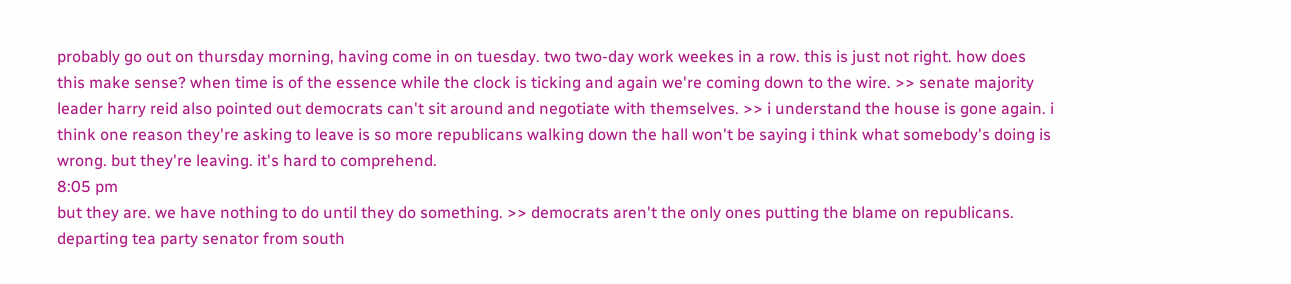probably go out on thursday morning, having come in on tuesday. two two-day work weekes in a row. this is just not right. how does this make sense? when time is of the essence while the clock is ticking and again we're coming down to the wire. >> senate majority leader harry reid also pointed out democrats can't sit around and negotiate with themselves. >> i understand the house is gone again. i think one reason they're asking to leave is so more republicans walking down the hall won't be saying i think what somebody's doing is wrong. but they're leaving. it's hard to comprehend.
8:05 pm
but they are. we have nothing to do until they do something. >> democrats aren't the only ones putting the blame on republicans. departing tea party senator from south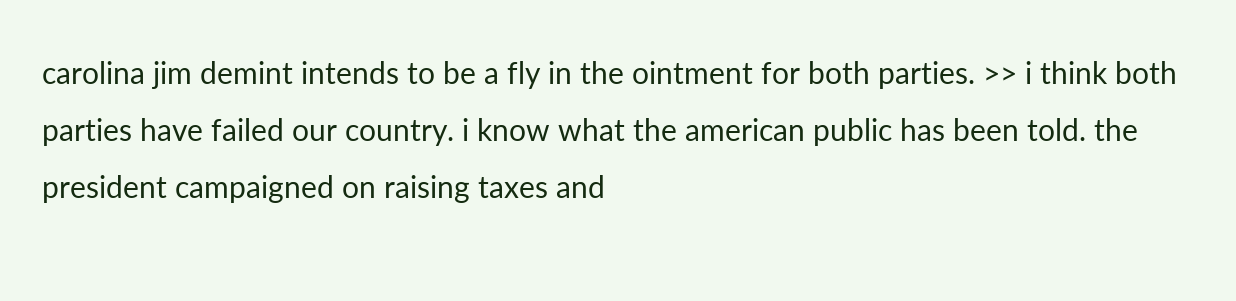carolina jim demint intends to be a fly in the ointment for both parties. >> i think both parties have failed our country. i know what the american public has been told. the president campaigned on raising taxes and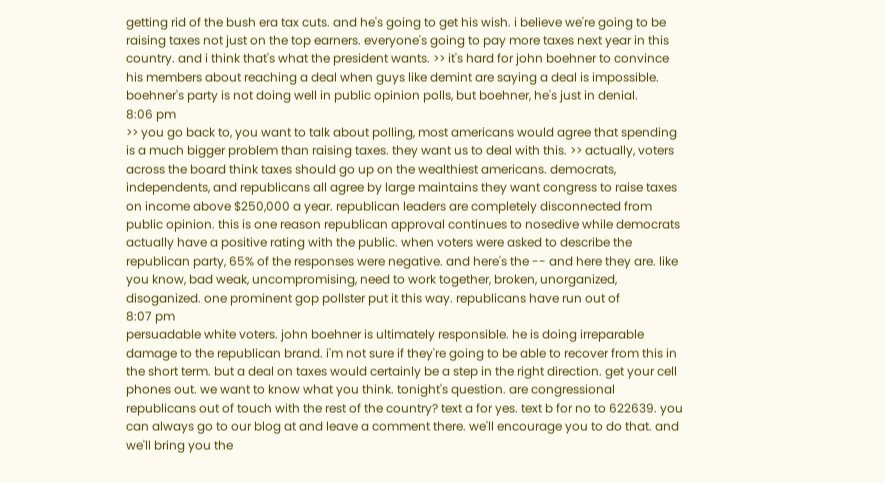getting rid of the bush era tax cuts. and he's going to get his wish. i believe we're going to be raising taxes not just on the top earners. everyone's going to pay more taxes next year in this country. and i think that's what the president wants. >> it's hard for john boehner to convince his members about reaching a deal when guys like demint are saying a deal is impossible. boehner's party is not doing well in public opinion polls, but boehner, he's just in denial.
8:06 pm
>> you go back to, you want to talk about polling, most americans would agree that spending is a much bigger problem than raising taxes. they want us to deal with this. >> actually, voters across the board think taxes should go up on the wealthiest americans. democrats, independents, and republicans all agree by large maintains they want congress to raise taxes on income above $250,000 a year. republican leaders are completely disconnected from public opinion. this is one reason republican approval continues to nosedive while democrats actually have a positive rating with the public. when voters were asked to describe the republican party, 65% of the responses were negative. and here's the -- and here they are. like you know, bad weak, uncompromising, need to work together, broken, unorganized, disoganized. one prominent gop pollster put it this way. republicans have run out of
8:07 pm
persuadable white voters. john boehner is ultimately responsible. he is doing irreparable damage to the republican brand. i'm not sure if they're going to be able to recover from this in the short term. but a deal on taxes would certainly be a step in the right direction. get your cell phones out. we want to know what you think. tonight's question. are congressional republicans out of touch with the rest of the country? text a for yes. text b for no to 622639. you can always go to our blog at and leave a comment there. we'll encourage you to do that. and we'll bring you the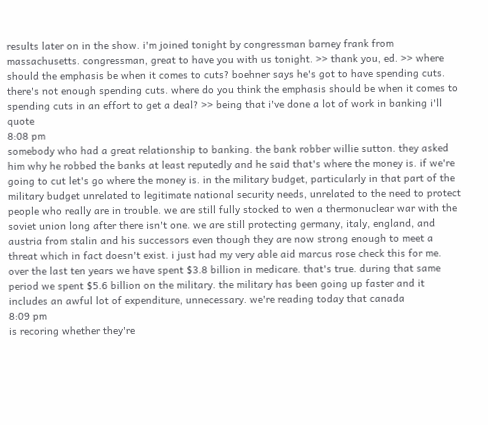results later on in the show. i'm joined tonight by congressman barney frank from massachusetts. congressman, great to have you with us tonight. >> thank you, ed. >> where should the emphasis be when it comes to cuts? boehner says he's got to have spending cuts. there's not enough spending cuts. where do you think the emphasis should be when it comes to spending cuts in an effort to get a deal? >> being that i've done a lot of work in banking i'll quote
8:08 pm
somebody who had a great relationship to banking. the bank robber willie sutton. they asked him why he robbed the banks at least reputedly and he said that's where the money is. if we're going to cut let's go where the money is. in the military budget, particularly in that part of the military budget unrelated to legitimate national security needs, unrelated to the need to protect people who really are in trouble. we are still fully stocked to wen a thermonuclear war with the soviet union long after there isn't one. we are still protecting germany, italy, england, and austria from stalin and his successors even though they are now strong enough to meet a threat which in fact doesn't exist. i just had my very able aid marcus rose check this for me. over the last ten years we have spent $3.8 billion in medicare. that's true. during that same period we spent $5.6 billion on the military. the military has been going up faster and it includes an awful lot of expenditure, unnecessary. we're reading today that canada
8:09 pm
is recoring whether they're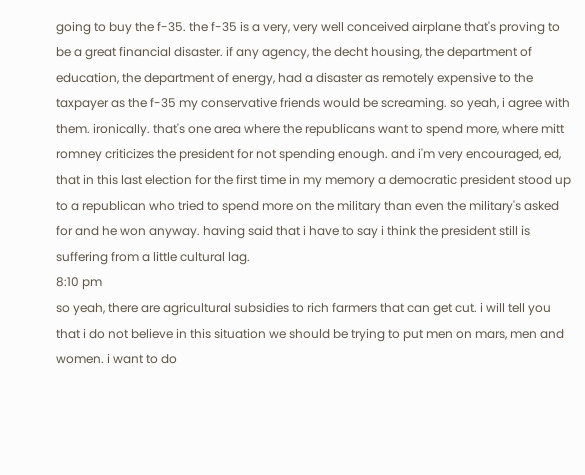going to buy the f-35. the f-35 is a very, very well conceived airplane that's proving to be a great financial disaster. if any agency, the decht housing, the department of education, the department of energy, had a disaster as remotely expensive to the taxpayer as the f-35 my conservative friends would be screaming. so yeah, i agree with them. ironically. that's one area where the republicans want to spend more, where mitt romney criticizes the president for not spending enough. and i'm very encouraged, ed, that in this last election for the first time in my memory a democratic president stood up to a republican who tried to spend more on the military than even the military's asked for and he won anyway. having said that i have to say i think the president still is suffering from a little cultural lag.
8:10 pm
so yeah, there are agricultural subsidies to rich farmers that can get cut. i will tell you that i do not believe in this situation we should be trying to put men on mars, men and women. i want to do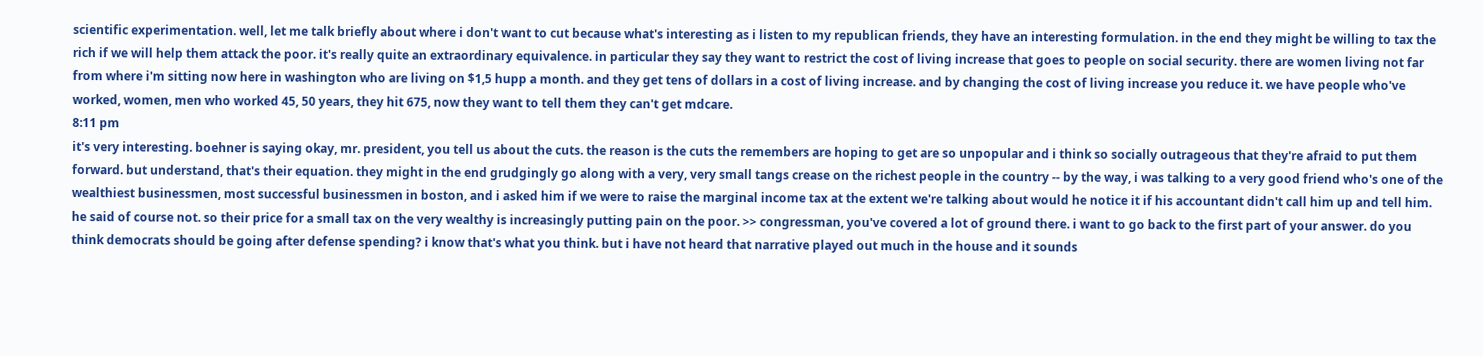scientific experimentation. well, let me talk briefly about where i don't want to cut because what's interesting as i listen to my republican friends, they have an interesting formulation. in the end they might be willing to tax the rich if we will help them attack the poor. it's really quite an extraordinary equivalence. in particular they say they want to restrict the cost of living increase that goes to people on social security. there are women living not far from where i'm sitting now here in washington who are living on $1,5 hupp a month. and they get tens of dollars in a cost of living increase. and by changing the cost of living increase you reduce it. we have people who've worked, women, men who worked 45, 50 years, they hit 675, now they want to tell them they can't get mdcare.
8:11 pm
it's very interesting. boehner is saying okay, mr. president, you tell us about the cuts. the reason is the cuts the remembers are hoping to get are so unpopular and i think so socially outrageous that they're afraid to put them forward. but understand, that's their equation. they might in the end grudgingly go along with a very, very small tangs crease on the richest people in the country -- by the way, i was talking to a very good friend who's one of the wealthiest businessmen, most successful businessmen in boston, and i asked him if we were to raise the marginal income tax at the extent we're talking about would he notice it if his accountant didn't call him up and tell him. he said of course not. so their price for a small tax on the very wealthy is increasingly putting pain on the poor. >> congressman, you've covered a lot of ground there. i want to go back to the first part of your answer. do you think democrats should be going after defense spending? i know that's what you think. but i have not heard that narrative played out much in the house and it sounds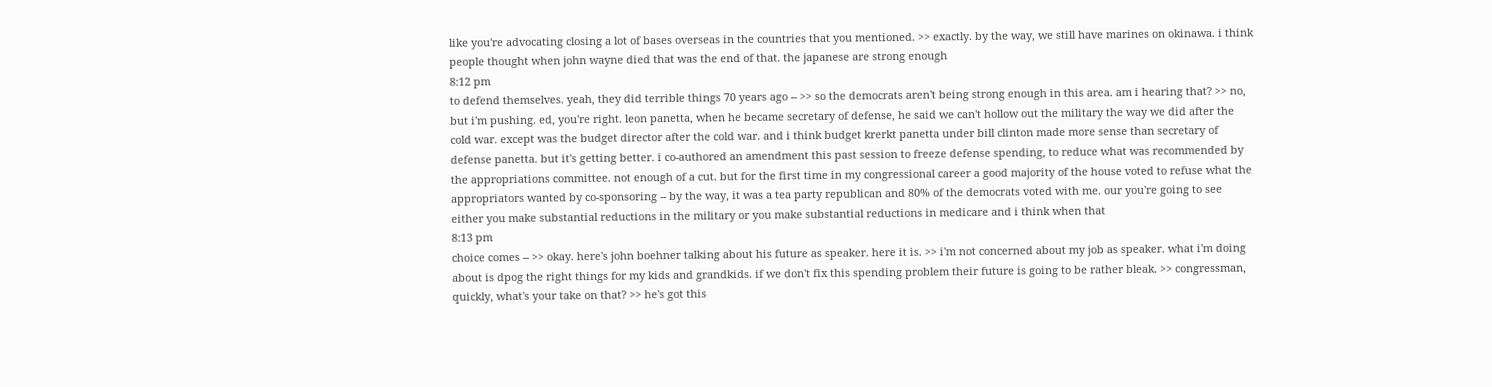like you're advocating closing a lot of bases overseas in the countries that you mentioned. >> exactly. by the way, we still have marines on okinawa. i think people thought when john wayne died that was the end of that. the japanese are strong enough
8:12 pm
to defend themselves. yeah, they did terrible things 70 years ago -- >> so the democrats aren't being strong enough in this area. am i hearing that? >> no, but i'm pushing. ed, you're right. leon panetta, when he became secretary of defense, he said we can't hollow out the military the way we did after the cold war. except was the budget director after the cold war. and i think budget krerkt panetta under bill clinton made more sense than secretary of defense panetta. but it's getting better. i co-authored an amendment this past session to freeze defense spending, to reduce what was recommended by the appropriations committee. not enough of a cut. but for the first time in my congressional career a good majority of the house voted to refuse what the appropriators wanted by co-sponsoring -- by the way, it was a tea party republican and 80% of the democrats voted with me. our you're going to see either you make substantial reductions in the military or you make substantial reductions in medicare and i think when that
8:13 pm
choice comes -- >> okay. here's john boehner talking about his future as speaker. here it is. >> i'm not concerned about my job as speaker. what i'm doing about is dpog the right things for my kids and grandkids. if we don't fix this spending problem their future is going to be rather bleak. >> congressman, quickly, what's your take on that? >> he's got this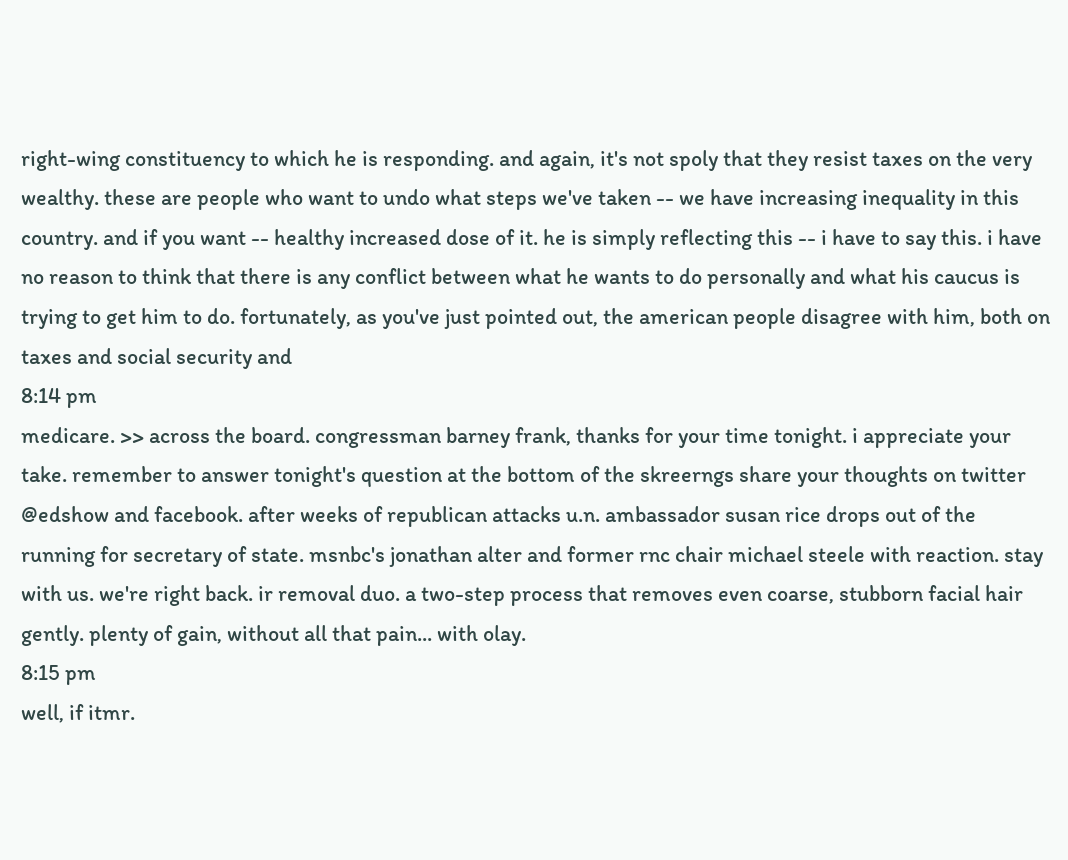right-wing constituency to which he is responding. and again, it's not spoly that they resist taxes on the very wealthy. these are people who want to undo what steps we've taken -- we have increasing inequality in this country. and if you want -- healthy increased dose of it. he is simply reflecting this -- i have to say this. i have no reason to think that there is any conflict between what he wants to do personally and what his caucus is trying to get him to do. fortunately, as you've just pointed out, the american people disagree with him, both on taxes and social security and
8:14 pm
medicare. >> across the board. congressman barney frank, thanks for your time tonight. i appreciate your take. remember to answer tonight's question at the bottom of the skreerngs share your thoughts on twitter @edshow and facebook. after weeks of republican attacks u.n. ambassador susan rice drops out of the running for secretary of state. msnbc's jonathan alter and former rnc chair michael steele with reaction. stay with us. we're right back. ir removal duo. a two-step process that removes even coarse, stubborn facial hair gently. plenty of gain, without all that pain... with olay.
8:15 pm
well, if itmr.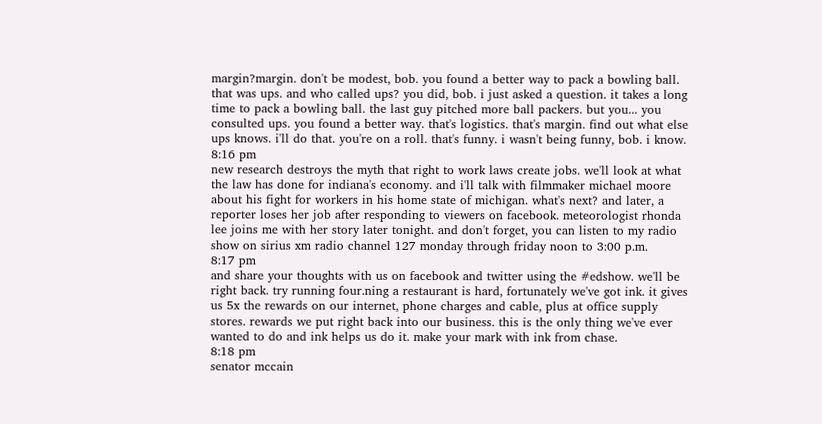margin?margin. don't be modest, bob. you found a better way to pack a bowling ball. that was ups. and who called ups? you did, bob. i just asked a question. it takes a long time to pack a bowling ball. the last guy pitched more ball packers. but you... you consulted ups. you found a better way. that's logistics. that's margin. find out what else ups knows. i'll do that. you're on a roll. that's funny. i wasn't being funny, bob. i know.
8:16 pm
new research destroys the myth that right to work laws create jobs. we'll look at what the law has done for indiana's economy. and i'll talk with filmmaker michael moore about his fight for workers in his home state of michigan. what's next? and later, a reporter loses her job after responding to viewers on facebook. meteorologist rhonda lee joins me with her story later tonight. and don't forget, you can listen to my radio show on sirius xm radio channel 127 monday through friday noon to 3:00 p.m.
8:17 pm
and share your thoughts with us on facebook and twitter using the #edshow. we'll be right back. try running four.ning a restaurant is hard, fortunately we've got ink. it gives us 5x the rewards on our internet, phone charges and cable, plus at office supply stores. rewards we put right back into our business. this is the only thing we've ever wanted to do and ink helps us do it. make your mark with ink from chase.
8:18 pm
senator mccain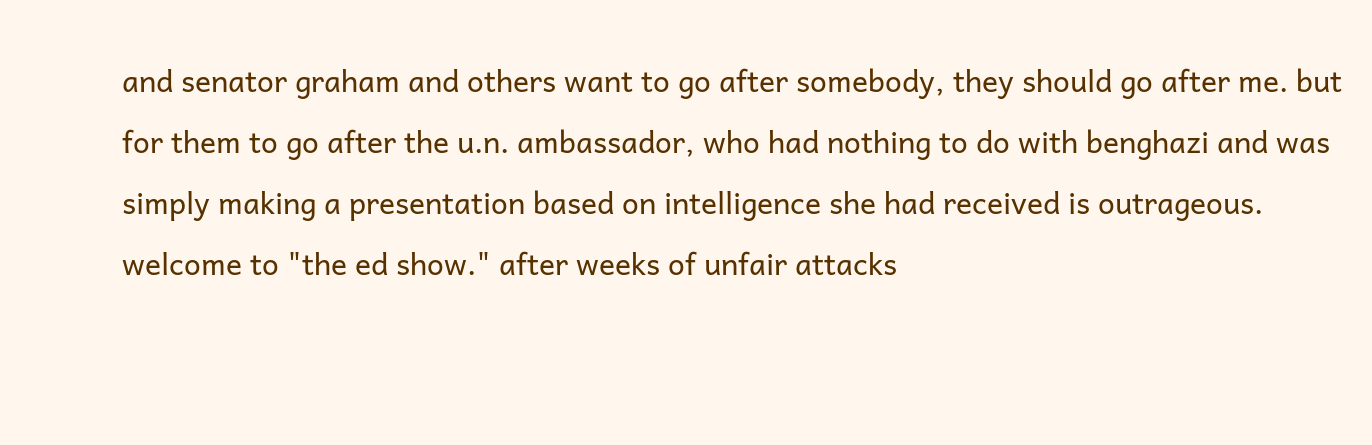and senator graham and others want to go after somebody, they should go after me. but for them to go after the u.n. ambassador, who had nothing to do with benghazi and was simply making a presentation based on intelligence she had received is outrageous. welcome to "the ed show." after weeks of unfair attacks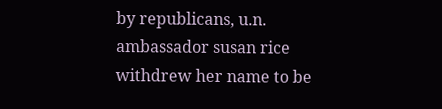by republicans, u.n. ambassador susan rice withdrew her name to be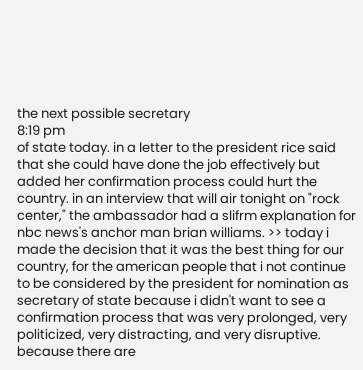the next possible secretary
8:19 pm
of state today. in a letter to the president rice said that she could have done the job effectively but added her confirmation process could hurt the country. in an interview that will air tonight on "rock center," the ambassador had a slifrm explanation for nbc news's anchor man brian williams. >> today i made the decision that it was the best thing for our country, for the american people that i not continue to be considered by the president for nomination as secretary of state because i didn't want to see a confirmation process that was very prolonged, very politicized, very distracting, and very disruptive. because there are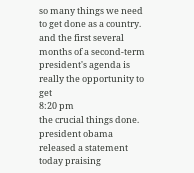so many things we need to get done as a country. and the first several months of a second-term president's agenda is really the opportunity to get
8:20 pm
the crucial things done. president obama released a statement today praising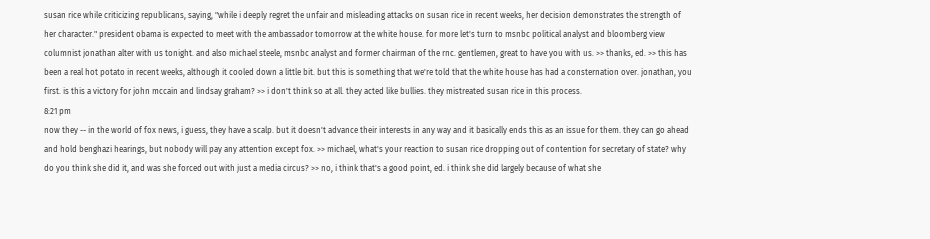susan rice while criticizing republicans, saying, "while i deeply regret the unfair and misleading attacks on susan rice in recent weeks, her decision demonstrates the strength of her character." president obama is expected to meet with the ambassador tomorrow at the white house. for more let's turn to msnbc political analyst and bloomberg view columnist jonathan alter with us tonight. and also michael steele, msnbc analyst and former chairman of the rnc. gentlemen, great to have you with us. >> thanks, ed. >> this has been a real hot potato in recent weeks, although it cooled down a little bit. but this is something that we're told that the white house has had a consternation over. jonathan, you first. is this a victory for john mccain and lindsay graham? >> i don't think so at all. they acted like bullies. they mistreated susan rice in this process.
8:21 pm
now they -- in the world of fox news, i guess, they have a scalp. but it doesn't advance their interests in any way and it basically ends this as an issue for them. they can go ahead and hold benghazi hearings, but nobody will pay any attention except fox. >> michael, what's your reaction to susan rice dropping out of contention for secretary of state? why do you think she did it, and was she forced out with just a media circus? >> no, i think that's a good point, ed. i think she did largely because of what she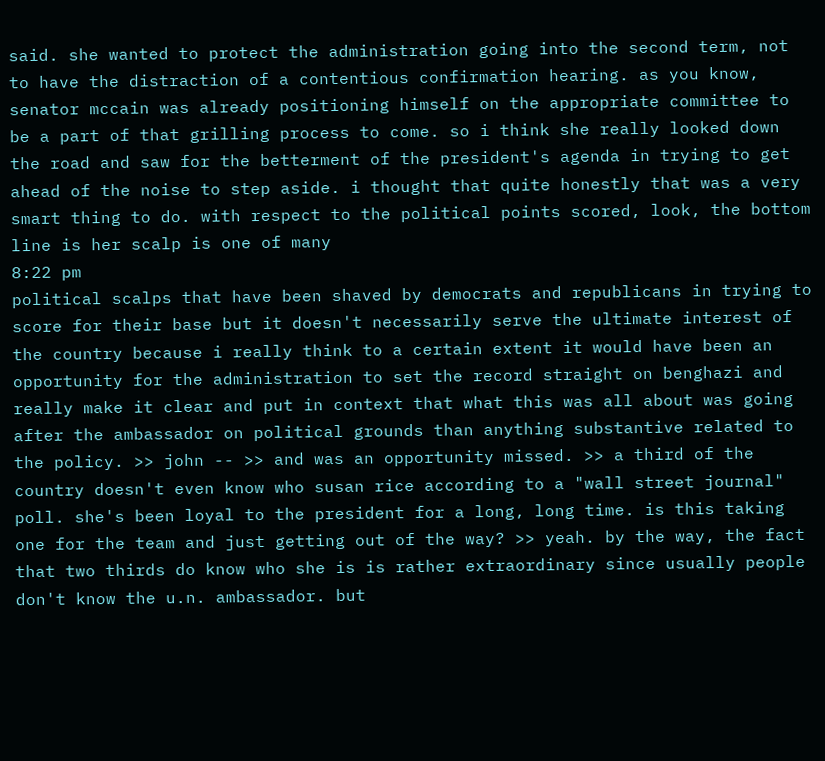said. she wanted to protect the administration going into the second term, not to have the distraction of a contentious confirmation hearing. as you know, senator mccain was already positioning himself on the appropriate committee to be a part of that grilling process to come. so i think she really looked down the road and saw for the betterment of the president's agenda in trying to get ahead of the noise to step aside. i thought that quite honestly that was a very smart thing to do. with respect to the political points scored, look, the bottom line is her scalp is one of many
8:22 pm
political scalps that have been shaved by democrats and republicans in trying to score for their base but it doesn't necessarily serve the ultimate interest of the country because i really think to a certain extent it would have been an opportunity for the administration to set the record straight on benghazi and really make it clear and put in context that what this was all about was going after the ambassador on political grounds than anything substantive related to the policy. >> john -- >> and was an opportunity missed. >> a third of the country doesn't even know who susan rice according to a "wall street journal" poll. she's been loyal to the president for a long, long time. is this taking one for the team and just getting out of the way? >> yeah. by the way, the fact that two thirds do know who she is is rather extraordinary since usually people don't know the u.n. ambassador. but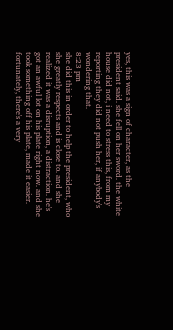yes, this was a sign of character, as the president said. she fell on her sword. the white house did not, i need to stress this, from my reporting they did not push her, if anybody's wondering that.
8:23 pm
she did this in order to help the president, who she greatly respects and is close to. and she realized it was a disruption, a distraction. he's got an awful lot on his plate right now. and she took something off his plate, made it easier. fortunately, there's a very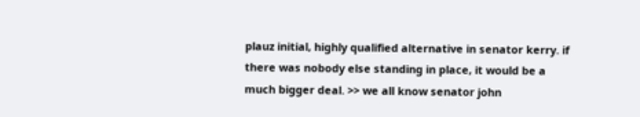plauz initial, highly qualified alternative in senator kerry. if there was nobody else standing in place, it would be a much bigger deal. >> we all know senator john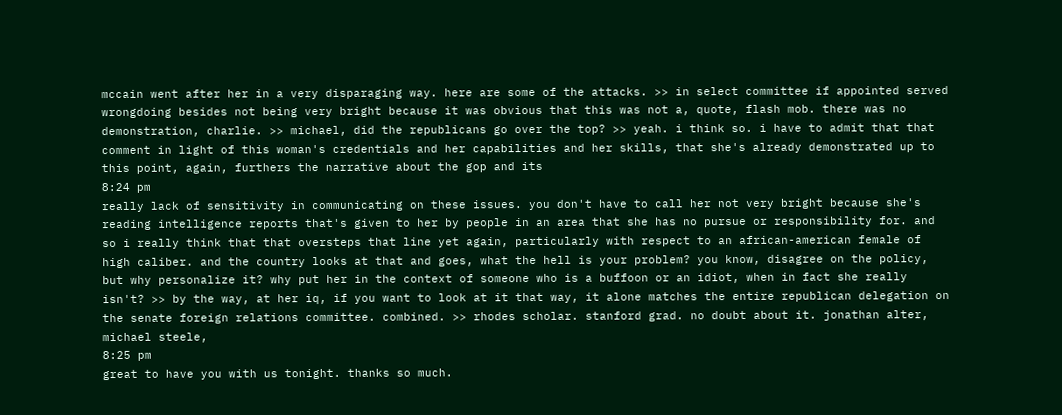mccain went after her in a very disparaging way. here are some of the attacks. >> in select committee if appointed served wrongdoing besides not being very bright because it was obvious that this was not a, quote, flash mob. there was no demonstration, charlie. >> michael, did the republicans go over the top? >> yeah. i think so. i have to admit that that comment in light of this woman's credentials and her capabilities and her skills, that she's already demonstrated up to this point, again, furthers the narrative about the gop and its
8:24 pm
really lack of sensitivity in communicating on these issues. you don't have to call her not very bright because she's reading intelligence reports that's given to her by people in an area that she has no pursue or responsibility for. and so i really think that that oversteps that line yet again, particularly with respect to an african-american female of high caliber. and the country looks at that and goes, what the hell is your problem? you know, disagree on the policy, but why personalize it? why put her in the context of someone who is a buffoon or an idiot, when in fact she really isn't? >> by the way, at her iq, if you want to look at it that way, it alone matches the entire republican delegation on the senate foreign relations committee. combined. >> rhodes scholar. stanford grad. no doubt about it. jonathan alter, michael steele,
8:25 pm
great to have you with us tonight. thanks so much.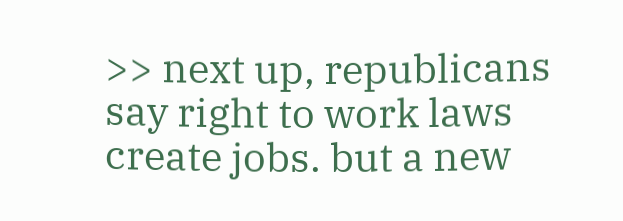>> next up, republicans say right to work laws create jobs. but a new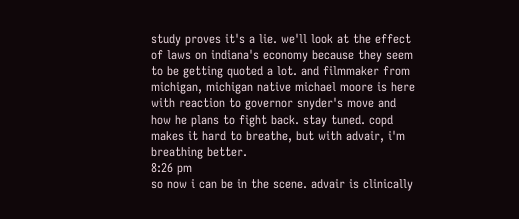study proves it's a lie. we'll look at the effect of laws on indiana's economy because they seem to be getting quoted a lot. and filmmaker from michigan, michigan native michael moore is here with reaction to governor snyder's move and how he plans to fight back. stay tuned. copd makes it hard to breathe, but with advair, i'm breathing better.
8:26 pm
so now i can be in the scene. advair is clinically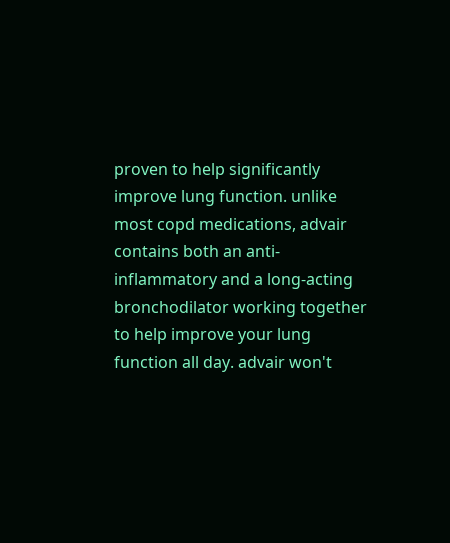proven to help significantly improve lung function. unlike most copd medications, advair contains both an anti-inflammatory and a long-acting bronchodilator working together to help improve your lung function all day. advair won't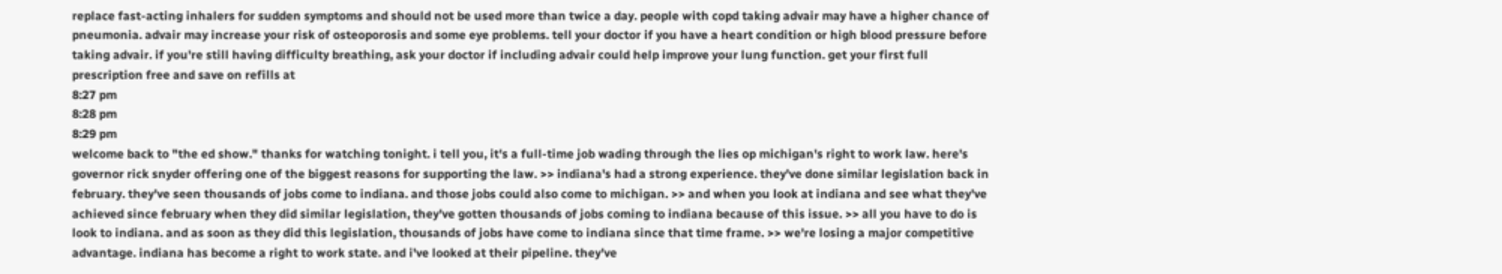replace fast-acting inhalers for sudden symptoms and should not be used more than twice a day. people with copd taking advair may have a higher chance of pneumonia. advair may increase your risk of osteoporosis and some eye problems. tell your doctor if you have a heart condition or high blood pressure before taking advair. if you're still having difficulty breathing, ask your doctor if including advair could help improve your lung function. get your first full prescription free and save on refills at
8:27 pm
8:28 pm
8:29 pm
welcome back to "the ed show." thanks for watching tonight. i tell you, it's a full-time job wading through the lies op michigan's right to work law. here's governor rick snyder offering one of the biggest reasons for supporting the law. >> indiana's had a strong experience. they've done similar legislation back in february. they've seen thousands of jobs come to indiana. and those jobs could also come to michigan. >> and when you look at indiana and see what they've achieved since february when they did similar legislation, they've gotten thousands of jobs coming to indiana because of this issue. >> all you have to do is look to indiana. and as soon as they did this legislation, thousands of jobs have come to indiana since that time frame. >> we're losing a major competitive advantage. indiana has become a right to work state. and i've looked at their pipeline. they've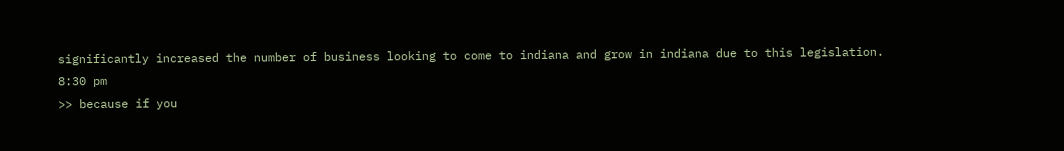significantly increased the number of business looking to come to indiana and grow in indiana due to this legislation.
8:30 pm
>> because if you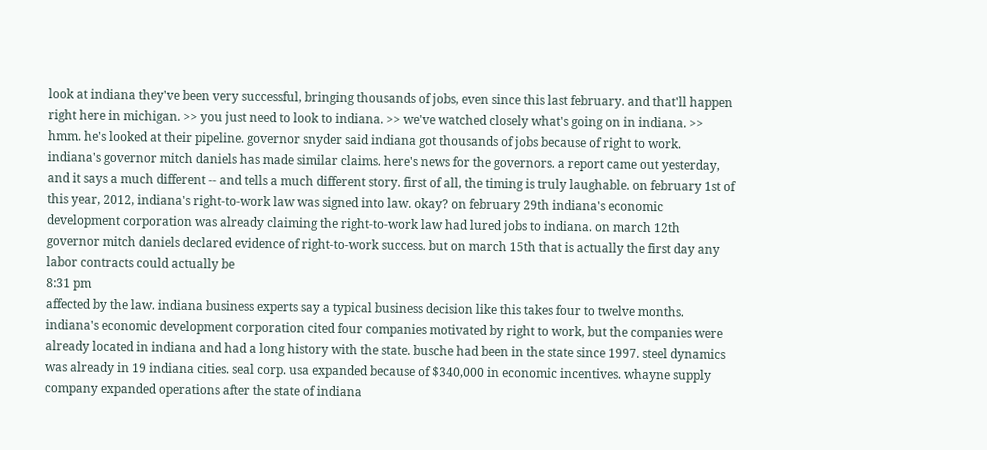look at indiana they've been very successful, bringing thousands of jobs, even since this last february. and that'll happen right here in michigan. >> you just need to look to indiana. >> we've watched closely what's going on in indiana. >> hmm. he's looked at their pipeline. governor snyder said indiana got thousands of jobs because of right to work. indiana's governor mitch daniels has made similar claims. here's news for the governors. a report came out yesterday, and it says a much different -- and tells a much different story. first of all, the timing is truly laughable. on february 1st of this year, 2012, indiana's right-to-work law was signed into law. okay? on february 29th indiana's economic development corporation was already claiming the right-to-work law had lured jobs to indiana. on march 12th governor mitch daniels declared evidence of right-to-work success. but on march 15th that is actually the first day any labor contracts could actually be
8:31 pm
affected by the law. indiana business experts say a typical business decision like this takes four to twelve months. indiana's economic development corporation cited four companies motivated by right to work, but the companies were already located in indiana and had a long history with the state. busche had been in the state since 1997. steel dynamics was already in 19 indiana cities. seal corp. usa expanded because of $340,000 in economic incentives. whayne supply company expanded operations after the state of indiana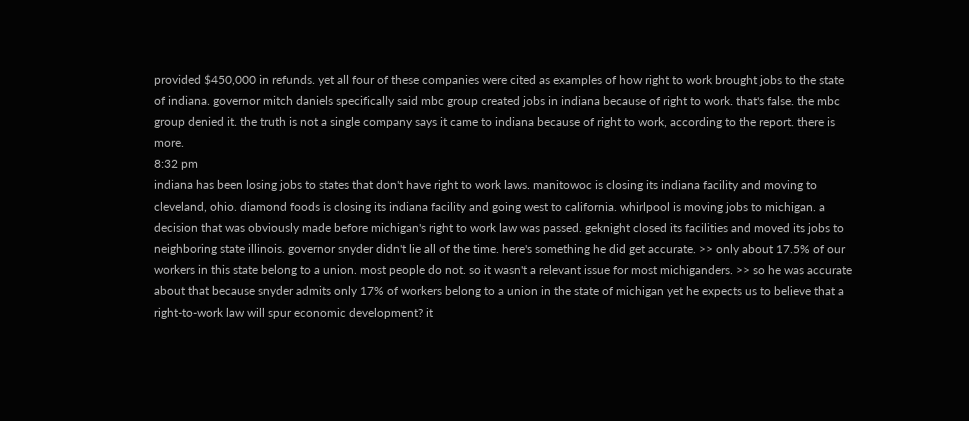provided $450,000 in refunds. yet all four of these companies were cited as examples of how right to work brought jobs to the state of indiana. governor mitch daniels specifically said mbc group created jobs in indiana because of right to work. that's false. the mbc group denied it. the truth is not a single company says it came to indiana because of right to work, according to the report. there is more.
8:32 pm
indiana has been losing jobs to states that don't have right to work laws. manitowoc is closing its indiana facility and moving to cleveland, ohio. diamond foods is closing its indiana facility and going west to california. whirlpool is moving jobs to michigan. a decision that was obviously made before michigan's right to work law was passed. geknight closed its facilities and moved its jobs to neighboring state illinois. governor snyder didn't lie all of the time. here's something he did get accurate. >> only about 17.5% of our workers in this state belong to a union. most people do not. so it wasn't a relevant issue for most michiganders. >> so he was accurate about that because snyder admits only 17% of workers belong to a union in the state of michigan yet he expects us to believe that a right-to-work law will spur economic development? it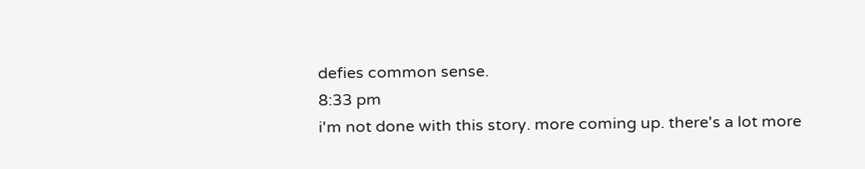defies common sense.
8:33 pm
i'm not done with this story. more coming up. there's a lot more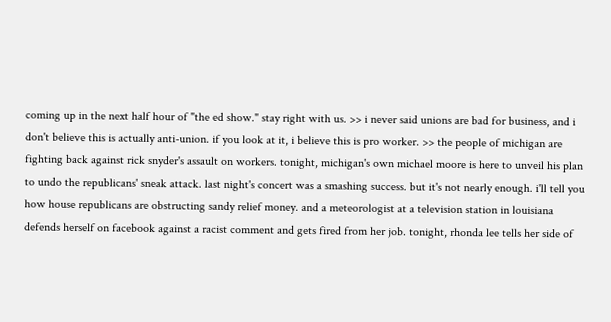coming up in the next half hour of "the ed show." stay right with us. >> i never said unions are bad for business, and i don't believe this is actually anti-union. if you look at it, i believe this is pro worker. >> the people of michigan are fighting back against rick snyder's assault on workers. tonight, michigan's own michael moore is here to unveil his plan to undo the republicans' sneak attack. last night's concert was a smashing success. but it's not nearly enough. i'll tell you how house republicans are obstructing sandy relief money. and a meteorologist at a television station in louisiana defends herself on facebook against a racist comment and gets fired from her job. tonight, rhonda lee tells her side of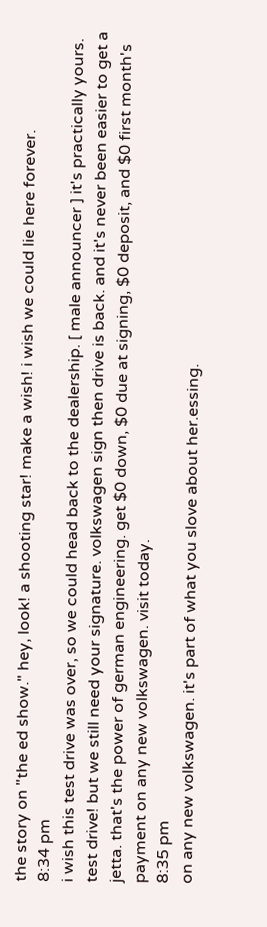the story on "the ed show." hey, look! a shooting star! make a wish! i wish we could lie here forever.
8:34 pm
i wish this test drive was over, so we could head back to the dealership. [ male announcer ] it's practically yours. test drive! but we still need your signature. volkswagen sign then drive is back. and it's never been easier to get a jetta. that's the power of german engineering. get $0 down, $0 due at signing, $0 deposit, and $0 first month's payment on any new volkswagen. visit today.
8:35 pm
on any new volkswagen. it's part of what you slove about her.essing.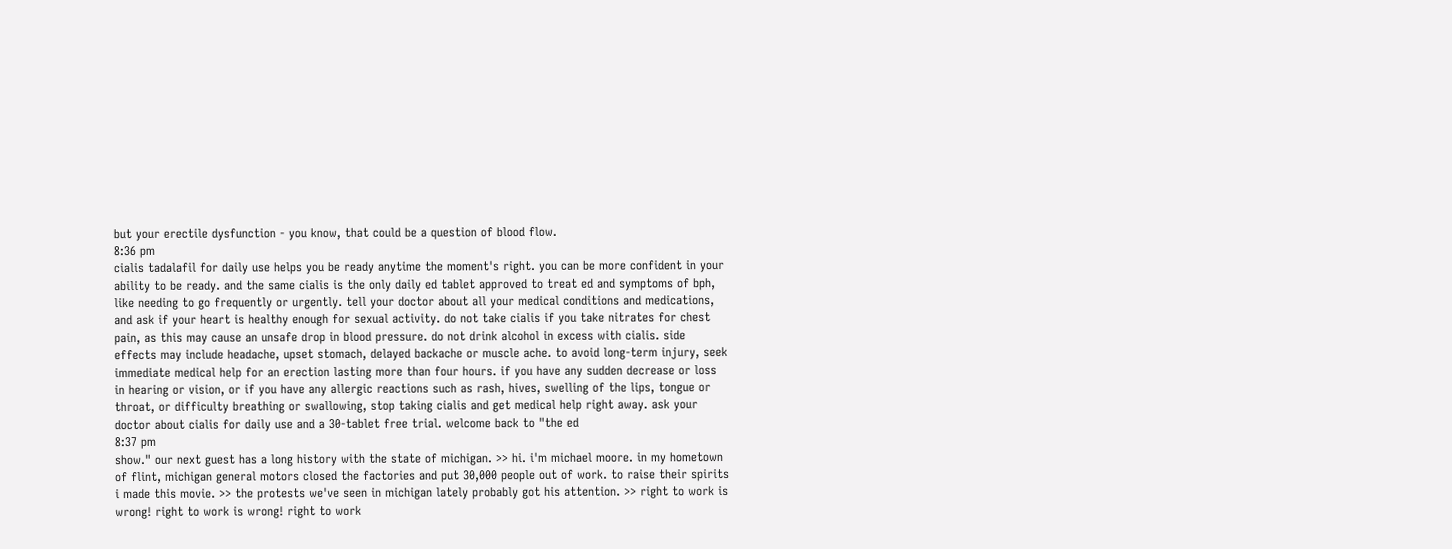but your erectile dysfunction - you know, that could be a question of blood flow.
8:36 pm
cialis tadalafil for daily use helps you be ready anytime the moment's right. you can be more confident in your ability to be ready. and the same cialis is the only daily ed tablet approved to treat ed and symptoms of bph, like needing to go frequently or urgently. tell your doctor about all your medical conditions and medications, and ask if your heart is healthy enough for sexual activity. do not take cialis if you take nitrates for chest pain, as this may cause an unsafe drop in blood pressure. do not drink alcohol in excess with cialis. side effects may include headache, upset stomach, delayed backache or muscle ache. to avoid long-term injury, seek immediate medical help for an erection lasting more than four hours. if you have any sudden decrease or loss in hearing or vision, or if you have any allergic reactions such as rash, hives, swelling of the lips, tongue or throat, or difficulty breathing or swallowing, stop taking cialis and get medical help right away. ask your doctor about cialis for daily use and a 30-tablet free trial. welcome back to "the ed
8:37 pm
show." our next guest has a long history with the state of michigan. >> hi. i'm michael moore. in my hometown of flint, michigan general motors closed the factories and put 30,000 people out of work. to raise their spirits i made this movie. >> the protests we've seen in michigan lately probably got his attention. >> right to work is wrong! right to work is wrong! right to work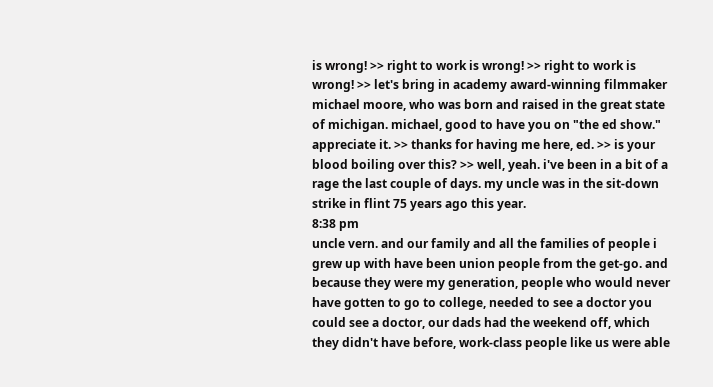is wrong! >> right to work is wrong! >> right to work is wrong! >> let's bring in academy award-winning filmmaker michael moore, who was born and raised in the great state of michigan. michael, good to have you on "the ed show." appreciate it. >> thanks for having me here, ed. >> is your blood boiling over this? >> well, yeah. i've been in a bit of a rage the last couple of days. my uncle was in the sit-down strike in flint 75 years ago this year.
8:38 pm
uncle vern. and our family and all the families of people i grew up with have been union people from the get-go. and because they were my generation, people who would never have gotten to go to college, needed to see a doctor you could see a doctor, our dads had the weekend off, which they didn't have before, work-class people like us were able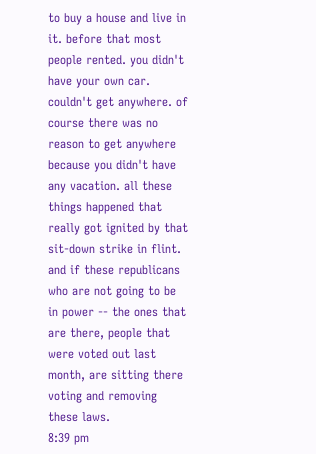to buy a house and live in it. before that most people rented. you didn't have your own car. couldn't get anywhere. of course there was no reason to get anywhere because you didn't have any vacation. all these things happened that really got ignited by that sit-down strike in flint. and if these republicans who are not going to be in power -- the ones that are there, people that were voted out last month, are sitting there voting and removing these laws.
8:39 pm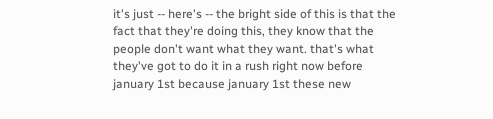it's just -- here's -- the bright side of this is that the fact that they're doing this, they know that the people don't want what they want. that's what they've got to do it in a rush right now before january 1st because january 1st these new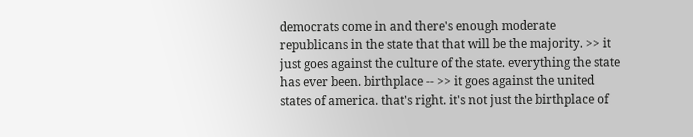democrats come in and there's enough moderate republicans in the state that that will be the majority. >> it just goes against the culture of the state. everything the state has ever been. birthplace -- >> it goes against the united states of america. that's right. it's not just the birthplace of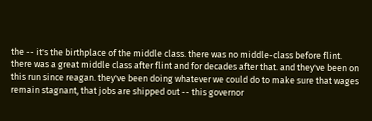the -- it's the birthplace of the middle class. there was no middle-class before flint. there was a great middle class after flint and for decades after that. and they've been on this run since reagan. they've been doing whatever we could do to make sure that wages remain stagnant, that jobs are shipped out -- this governor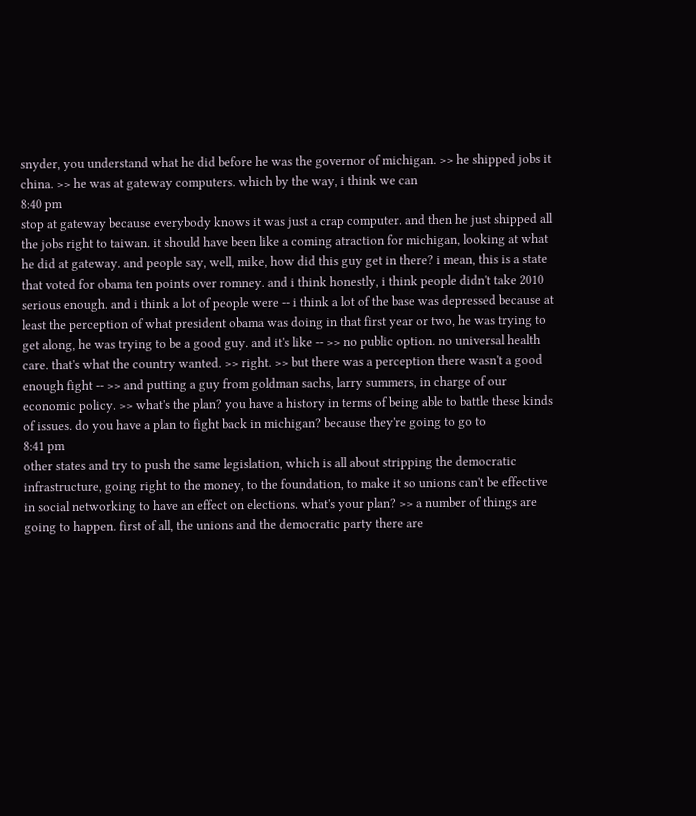snyder, you understand what he did before he was the governor of michigan. >> he shipped jobs it china. >> he was at gateway computers. which by the way, i think we can
8:40 pm
stop at gateway because everybody knows it was just a crap computer. and then he just shipped all the jobs right to taiwan. it should have been like a coming atraction for michigan, looking at what he did at gateway. and people say, well, mike, how did this guy get in there? i mean, this is a state that voted for obama ten points over romney. and i think honestly, i think people didn't take 2010 serious enough. and i think a lot of people were -- i think a lot of the base was depressed because at least the perception of what president obama was doing in that first year or two, he was trying to get along, he was trying to be a good guy. and it's like -- >> no public option. no universal health care. that's what the country wanted. >> right. >> but there was a perception there wasn't a good enough fight -- >> and putting a guy from goldman sachs, larry summers, in charge of our economic policy. >> what's the plan? you have a history in terms of being able to battle these kinds of issues. do you have a plan to fight back in michigan? because they're going to go to
8:41 pm
other states and try to push the same legislation, which is all about stripping the democratic infrastructure, going right to the money, to the foundation, to make it so unions can't be effective in social networking to have an effect on elections. what's your plan? >> a number of things are going to happen. first of all, the unions and the democratic party there are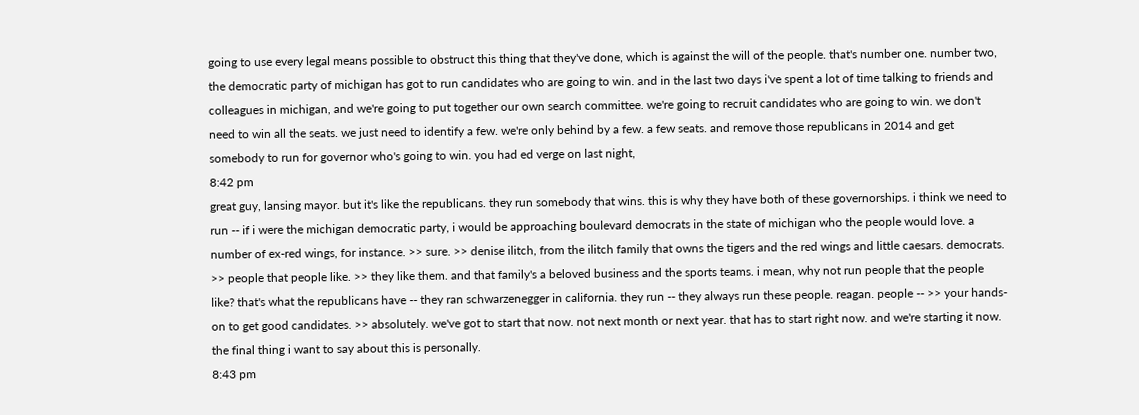going to use every legal means possible to obstruct this thing that they've done, which is against the will of the people. that's number one. number two, the democratic party of michigan has got to run candidates who are going to win. and in the last two days i've spent a lot of time talking to friends and colleagues in michigan, and we're going to put together our own search committee. we're going to recruit candidates who are going to win. we don't need to win all the seats. we just need to identify a few. we're only behind by a few. a few seats. and remove those republicans in 2014 and get somebody to run for governor who's going to win. you had ed verge on last night,
8:42 pm
great guy, lansing mayor. but it's like the republicans. they run somebody that wins. this is why they have both of these governorships. i think we need to run -- if i were the michigan democratic party, i would be approaching boulevard democrats in the state of michigan who the people would love. a number of ex-red wings, for instance. >> sure. >> denise ilitch, from the ilitch family that owns the tigers and the red wings and little caesars. democrats. >> people that people like. >> they like them. and that family's a beloved business and the sports teams. i mean, why not run people that the people like? that's what the republicans have -- they ran schwarzenegger in california. they run -- they always run these people. reagan. people -- >> your hands-on to get good candidates. >> absolutely. we've got to start that now. not next month or next year. that has to start right now. and we're starting it now. the final thing i want to say about this is personally.
8:43 pm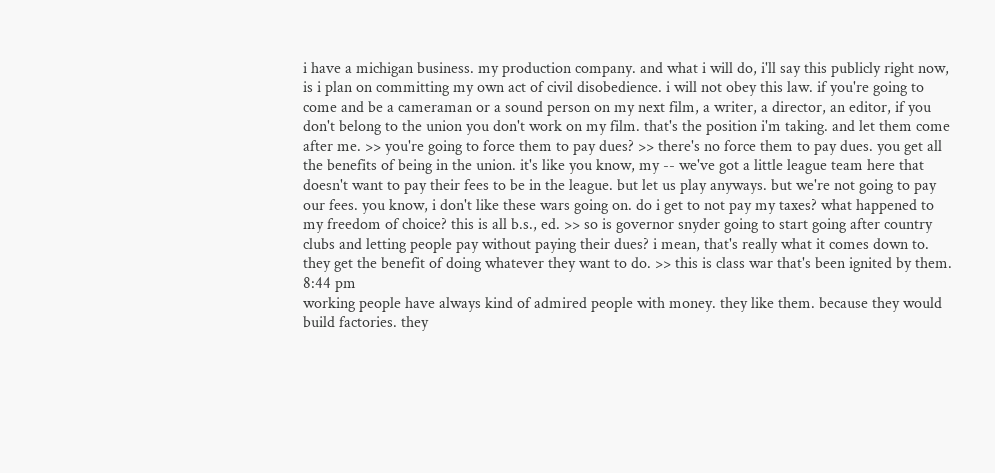i have a michigan business. my production company. and what i will do, i'll say this publicly right now, is i plan on committing my own act of civil disobedience. i will not obey this law. if you're going to come and be a cameraman or a sound person on my next film, a writer, a director, an editor, if you don't belong to the union you don't work on my film. that's the position i'm taking. and let them come after me. >> you're going to force them to pay dues? >> there's no force them to pay dues. you get all the benefits of being in the union. it's like you know, my -- we've got a little league team here that doesn't want to pay their fees to be in the league. but let us play anyways. but we're not going to pay our fees. you know, i don't like these wars going on. do i get to not pay my taxes? what happened to my freedom of choice? this is all b.s., ed. >> so is governor snyder going to start going after country clubs and letting people pay without paying their dues? i mean, that's really what it comes down to. they get the benefit of doing whatever they want to do. >> this is class war that's been ignited by them.
8:44 pm
working people have always kind of admired people with money. they like them. because they would build factories. they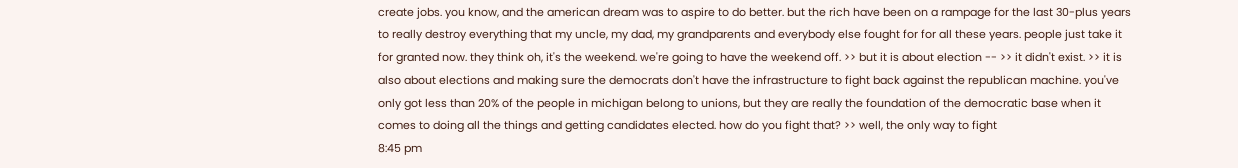create jobs. you know, and the american dream was to aspire to do better. but the rich have been on a rampage for the last 30-plus years to really destroy everything that my uncle, my dad, my grandparents and everybody else fought for for all these years. people just take it for granted now. they think oh, it's the weekend. we're going to have the weekend off. >> but it is about election -- >> it didn't exist. >> it is also about elections and making sure the democrats don't have the infrastructure to fight back against the republican machine. you've only got less than 20% of the people in michigan belong to unions, but they are really the foundation of the democratic base when it comes to doing all the things and getting candidates elected. how do you fight that? >> well, the only way to fight
8:45 pm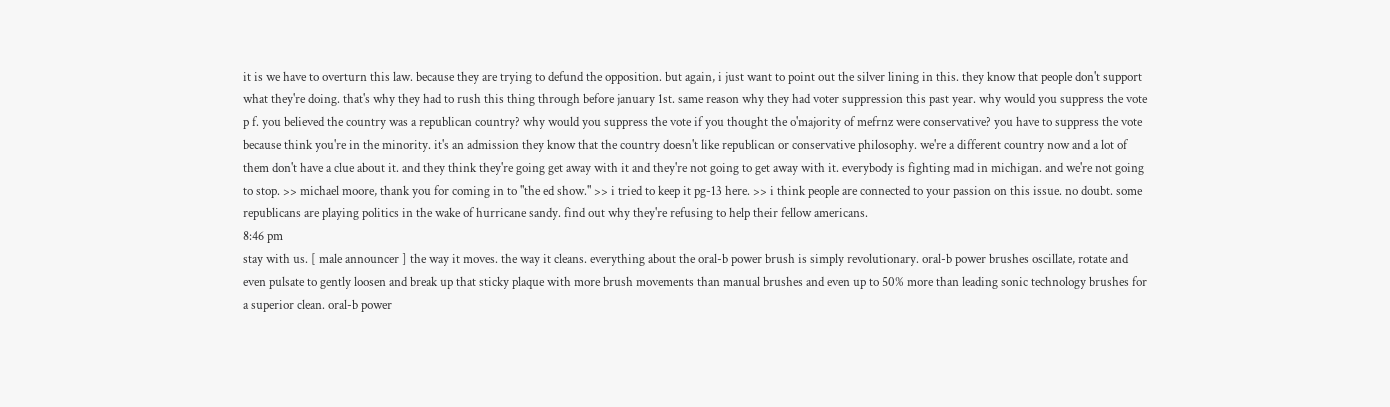it is we have to overturn this law. because they are trying to defund the opposition. but again, i just want to point out the silver lining in this. they know that people don't support what they're doing. that's why they had to rush this thing through before january 1st. same reason why they had voter suppression this past year. why would you suppress the vote p f. you believed the country was a republican country? why would you suppress the vote if you thought the o'majority of mefrnz were conservative? you have to suppress the vote because think you're in the minority. it's an admission they know that the country doesn't like republican or conservative philosophy. we're a different country now and a lot of them don't have a clue about it. and they think they're going get away with it and they're not going to get away with it. everybody is fighting mad in michigan. and we're not going to stop. >> michael moore, thank you for coming in to "the ed show." >> i tried to keep it pg-13 here. >> i think people are connected to your passion on this issue. no doubt. some republicans are playing politics in the wake of hurricane sandy. find out why they're refusing to help their fellow americans.
8:46 pm
stay with us. [ male announcer ] the way it moves. the way it cleans. everything about the oral-b power brush is simply revolutionary. oral-b power brushes oscillate, rotate and even pulsate to gently loosen and break up that sticky plaque with more brush movements than manual brushes and even up to 50% more than leading sonic technology brushes for a superior clean. oral-b power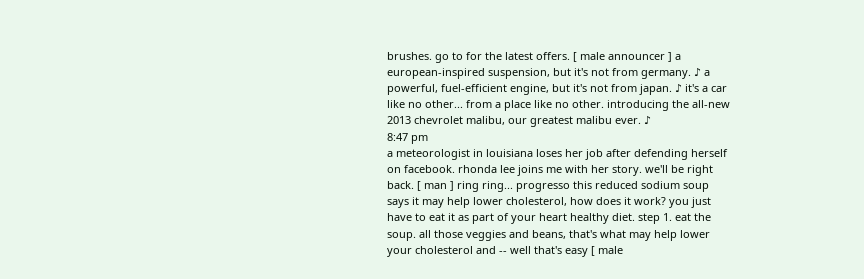brushes. go to for the latest offers. [ male announcer ] a european-inspired suspension, but it's not from germany. ♪ a powerful, fuel-efficient engine, but it's not from japan. ♪ it's a car like no other... from a place like no other. introducing the all-new 2013 chevrolet malibu, our greatest malibu ever. ♪
8:47 pm
a meteorologist in louisiana loses her job after defending herself on facebook. rhonda lee joins me with her story. we'll be right back. [ man ] ring ring... progresso this reduced sodium soup says it may help lower cholesterol, how does it work? you just have to eat it as part of your heart healthy diet. step 1. eat the soup. all those veggies and beans, that's what may help lower your cholesterol and -- well that's easy [ male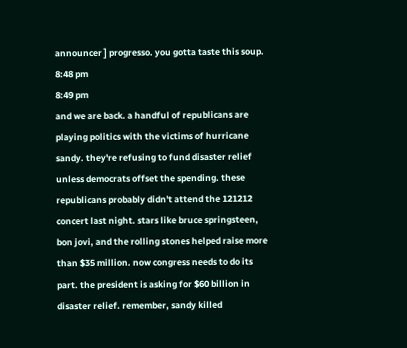announcer ] progresso. you gotta taste this soup.
8:48 pm
8:49 pm
and we are back. a handful of republicans are playing politics with the victims of hurricane sandy. they're refusing to fund disaster relief unless democrats offset the spending. these republicans probably didn't attend the 121212 concert last night. stars like bruce springsteen, bon jovi, and the rolling stones helped raise more than $35 million. now congress needs to do its part. the president is asking for $60 billion in disaster relief. remember, sandy killed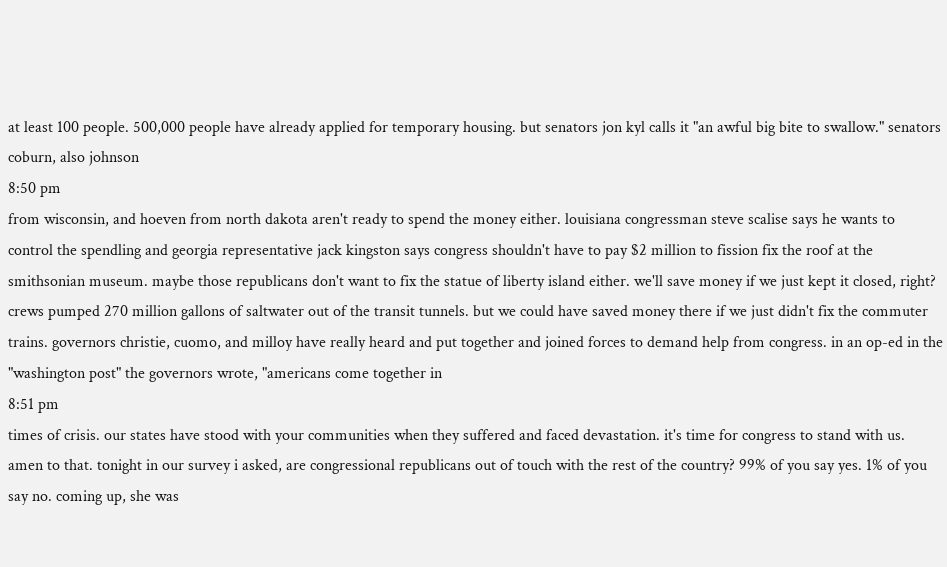at least 100 people. 500,000 people have already applied for temporary housing. but senators jon kyl calls it "an awful big bite to swallow." senators coburn, also johnson
8:50 pm
from wisconsin, and hoeven from north dakota aren't ready to spend the money either. louisiana congressman steve scalise says he wants to control the spendling and georgia representative jack kingston says congress shouldn't have to pay $2 million to fission fix the roof at the smithsonian museum. maybe those republicans don't want to fix the statue of liberty island either. we'll save money if we just kept it closed, right? crews pumped 270 million gallons of saltwater out of the transit tunnels. but we could have saved money there if we just didn't fix the commuter trains. governors christie, cuomo, and milloy have really heard and put together and joined forces to demand help from congress. in an op-ed in the "washington post" the governors wrote, "americans come together in
8:51 pm
times of crisis. our states have stood with your communities when they suffered and faced devastation. it's time for congress to stand with us. amen to that. tonight in our survey i asked, are congressional republicans out of touch with the rest of the country? 99% of you say yes. 1% of you say no. coming up, she was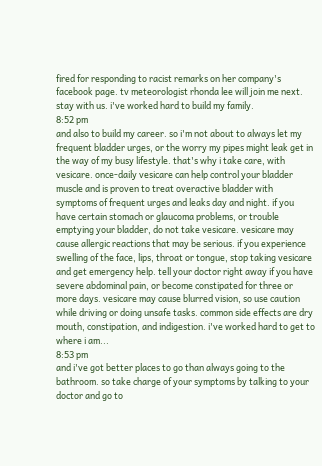fired for responding to racist remarks on her company's facebook page. tv meteorologist rhonda lee will join me next. stay with us. i've worked hard to build my family.
8:52 pm
and also to build my career. so i'm not about to always let my frequent bladder urges, or the worry my pipes might leak get in the way of my busy lifestyle. that's why i take care, with vesicare. once-daily vesicare can help control your bladder muscle and is proven to treat overactive bladder with symptoms of frequent urges and leaks day and night. if you have certain stomach or glaucoma problems, or trouble emptying your bladder, do not take vesicare. vesicare may cause allergic reactions that may be serious. if you experience swelling of the face, lips, throat or tongue, stop taking vesicare and get emergency help. tell your doctor right away if you have severe abdominal pain, or become constipated for three or more days. vesicare may cause blurred vision, so use caution while driving or doing unsafe tasks. common side effects are dry mouth, constipation, and indigestion. i've worked hard to get to where i am...
8:53 pm
and i've got better places to go than always going to the bathroom. so take charge of your symptoms by talking to your doctor and go to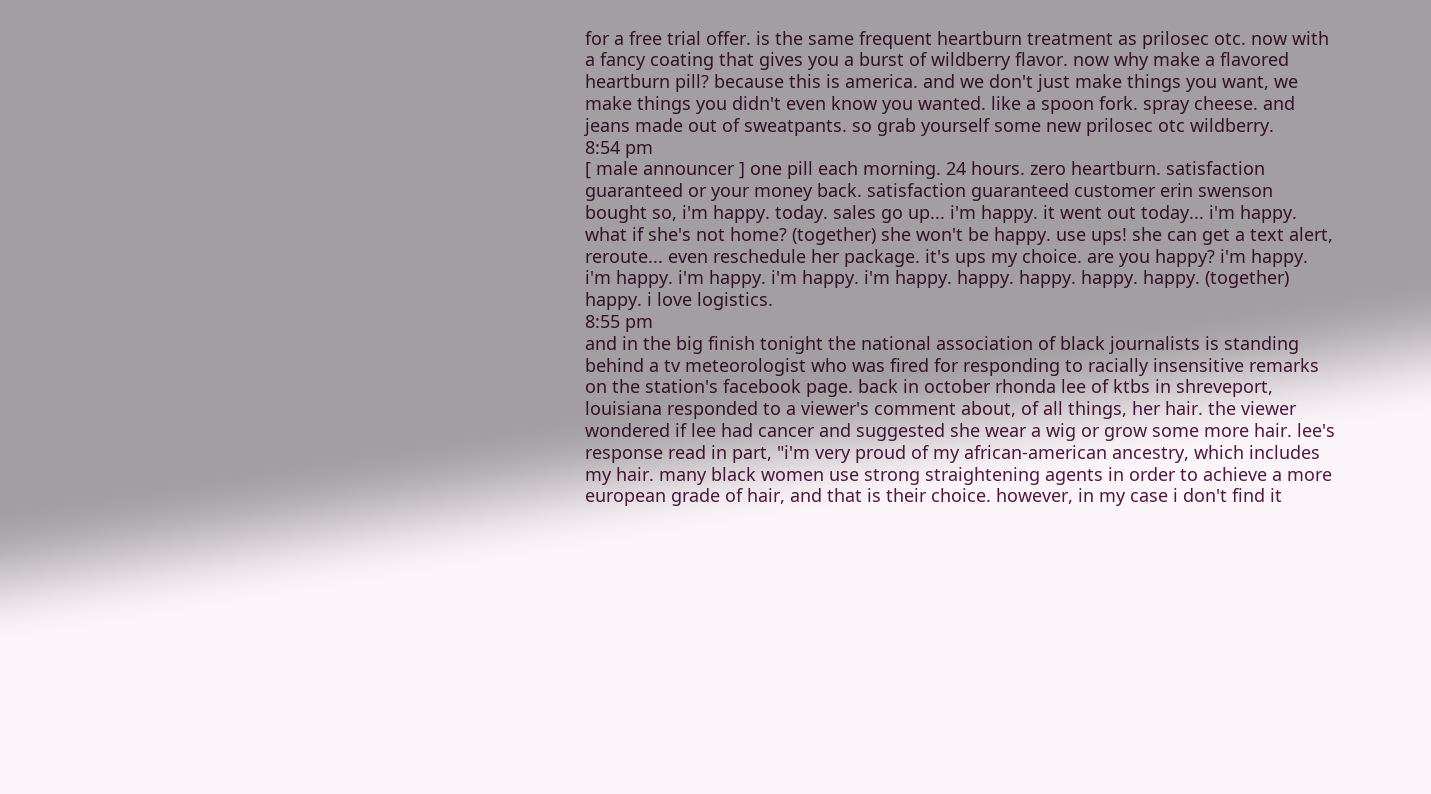for a free trial offer. is the same frequent heartburn treatment as prilosec otc. now with a fancy coating that gives you a burst of wildberry flavor. now why make a flavored heartburn pill? because this is america. and we don't just make things you want, we make things you didn't even know you wanted. like a spoon fork. spray cheese. and jeans made out of sweatpants. so grab yourself some new prilosec otc wildberry.
8:54 pm
[ male announcer ] one pill each morning. 24 hours. zero heartburn. satisfaction guaranteed or your money back. satisfaction guaranteed customer erin swenson bought so, i'm happy. today. sales go up... i'm happy. it went out today... i'm happy. what if she's not home? (together) she won't be happy. use ups! she can get a text alert, reroute... even reschedule her package. it's ups my choice. are you happy? i'm happy. i'm happy. i'm happy. i'm happy. i'm happy. happy. happy. happy. happy. (together) happy. i love logistics.
8:55 pm
and in the big finish tonight the national association of black journalists is standing behind a tv meteorologist who was fired for responding to racially insensitive remarks on the station's facebook page. back in october rhonda lee of ktbs in shreveport, louisiana responded to a viewer's comment about, of all things, her hair. the viewer wondered if lee had cancer and suggested she wear a wig or grow some more hair. lee's response read in part, "i'm very proud of my african-american ancestry, which includes my hair. many black women use strong straightening agents in order to achieve a more european grade of hair, and that is their choice. however, in my case i don't find it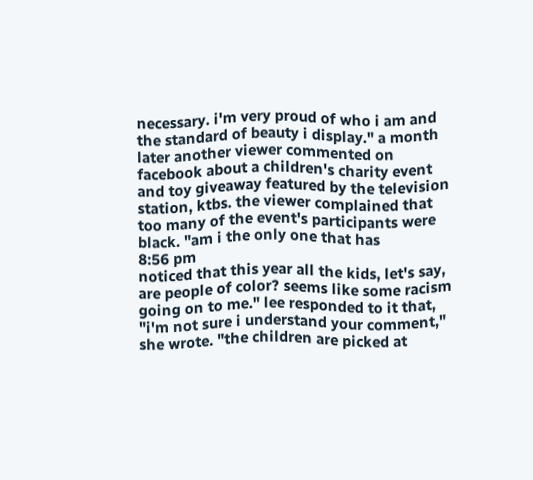necessary. i'm very proud of who i am and the standard of beauty i display." a month later another viewer commented on facebook about a children's charity event and toy giveaway featured by the television station, ktbs. the viewer complained that too many of the event's participants were black. "am i the only one that has
8:56 pm
noticed that this year all the kids, let's say, are people of color? seems like some racism going on to me." lee responded to it that, "i'm not sure i understand your comment," she wrote. "the children are picked at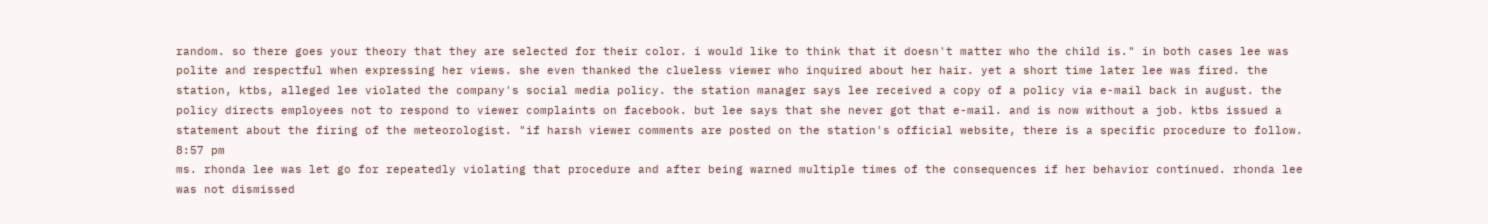random. so there goes your theory that they are selected for their color. i would like to think that it doesn't matter who the child is." in both cases lee was polite and respectful when expressing her views. she even thanked the clueless viewer who inquired about her hair. yet a short time later lee was fired. the station, ktbs, alleged lee violated the company's social media policy. the station manager says lee received a copy of a policy via e-mail back in august. the policy directs employees not to respond to viewer complaints on facebook. but lee says that she never got that e-mail. and is now without a job. ktbs issued a statement about the firing of the meteorologist. "if harsh viewer comments are posted on the station's official website, there is a specific procedure to follow.
8:57 pm
ms. rhonda lee was let go for repeatedly violating that procedure and after being warned multiple times of the consequences if her behavior continued. rhonda lee was not dismissed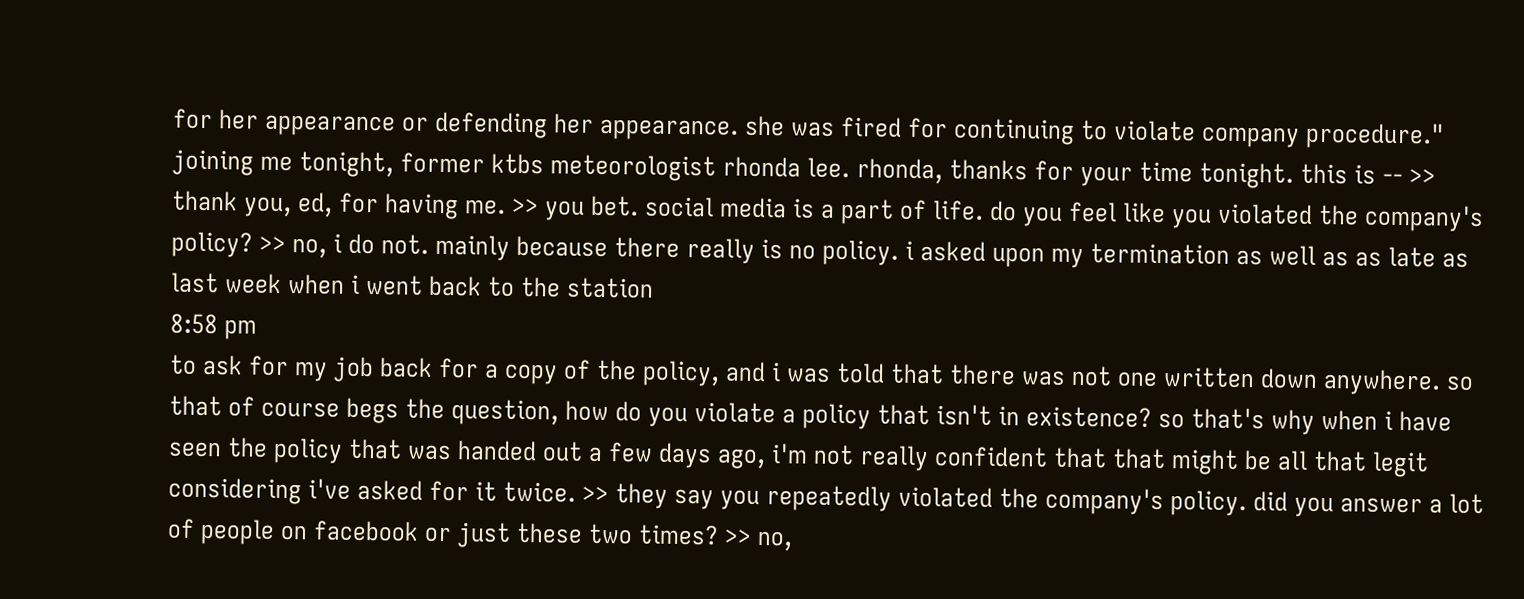for her appearance or defending her appearance. she was fired for continuing to violate company procedure." joining me tonight, former ktbs meteorologist rhonda lee. rhonda, thanks for your time tonight. this is -- >> thank you, ed, for having me. >> you bet. social media is a part of life. do you feel like you violated the company's policy? >> no, i do not. mainly because there really is no policy. i asked upon my termination as well as as late as last week when i went back to the station
8:58 pm
to ask for my job back for a copy of the policy, and i was told that there was not one written down anywhere. so that of course begs the question, how do you violate a policy that isn't in existence? so that's why when i have seen the policy that was handed out a few days ago, i'm not really confident that that might be all that legit considering i've asked for it twice. >> they say you repeatedly violated the company's policy. did you answer a lot of people on facebook or just these two times? >> no,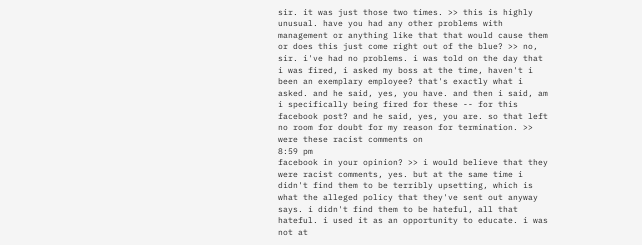sir. it was just those two times. >> this is highly unusual. have you had any other problems with management or anything like that that would cause them or does this just come right out of the blue? >> no, sir. i've had no problems. i was told on the day that i was fired, i asked my boss at the time, haven't i been an exemplary employee? that's exactly what i asked. and he said, yes, you have. and then i said, am i specifically being fired for these -- for this facebook post? and he said, yes, you are. so that left no room for doubt for my reason for termination. >> were these racist comments on
8:59 pm
facebook in your opinion? >> i would believe that they were racist comments, yes. but at the same time i didn't find them to be terribly upsetting, which is what the alleged policy that they've sent out anyway says. i didn't find them to be hateful, all that hateful. i used it as an opportunity to educate. i was not at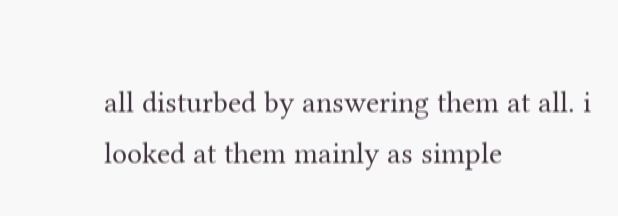all disturbed by answering them at all. i looked at them mainly as simple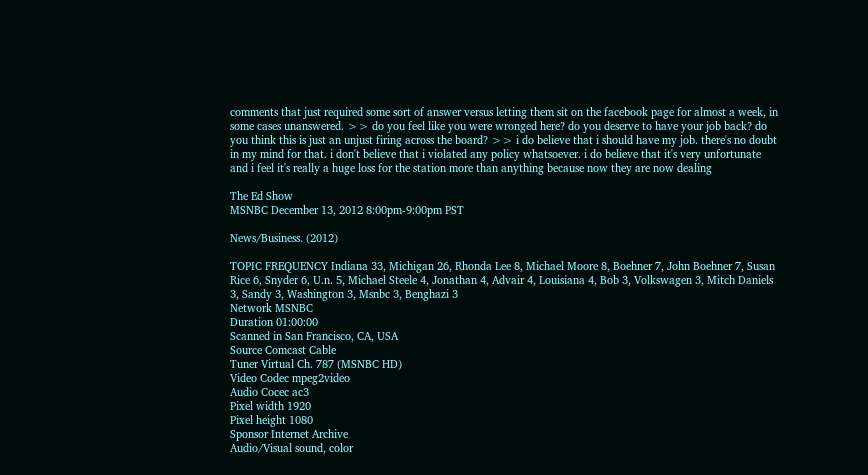comments that just required some sort of answer versus letting them sit on the facebook page for almost a week, in some cases unanswered. >> do you feel like you were wronged here? do you deserve to have your job back? do you think this is just an unjust firing across the board? >> i do believe that i should have my job. there's no doubt in my mind for that. i don't believe that i violated any policy whatsoever. i do believe that it's very unfortunate and i feel it's really a huge loss for the station more than anything because now they are now dealing

The Ed Show
MSNBC December 13, 2012 8:00pm-9:00pm PST

News/Business. (2012)

TOPIC FREQUENCY Indiana 33, Michigan 26, Rhonda Lee 8, Michael Moore 8, Boehner 7, John Boehner 7, Susan Rice 6, Snyder 6, U.n. 5, Michael Steele 4, Jonathan 4, Advair 4, Louisiana 4, Bob 3, Volkswagen 3, Mitch Daniels 3, Sandy 3, Washington 3, Msnbc 3, Benghazi 3
Network MSNBC
Duration 01:00:00
Scanned in San Francisco, CA, USA
Source Comcast Cable
Tuner Virtual Ch. 787 (MSNBC HD)
Video Codec mpeg2video
Audio Cocec ac3
Pixel width 1920
Pixel height 1080
Sponsor Internet Archive
Audio/Visual sound, color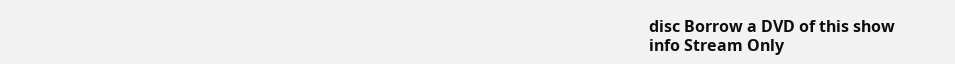disc Borrow a DVD of this show
info Stream Only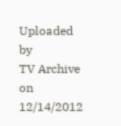Uploaded by
TV Archive
on 12/14/2012